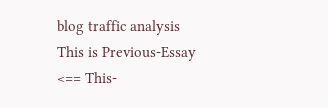blog traffic analysis
This is Previous-Essay <== This-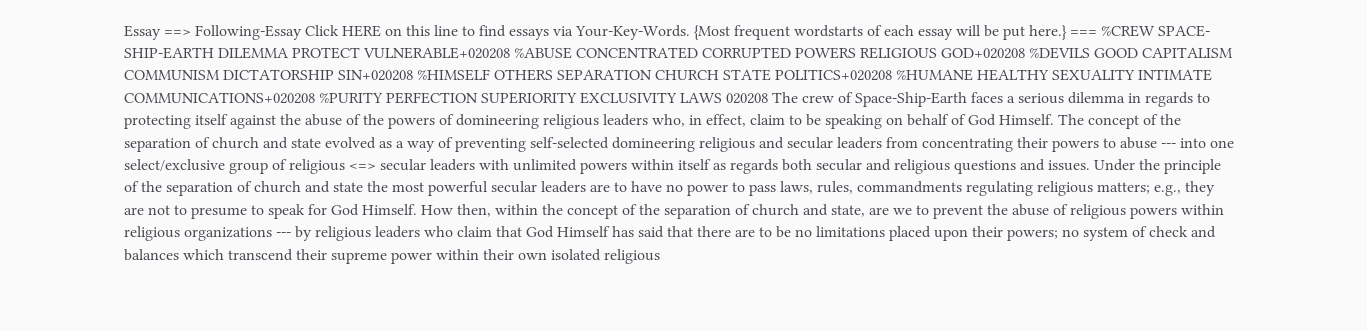Essay ==> Following-Essay Click HERE on this line to find essays via Your-Key-Words. {Most frequent wordstarts of each essay will be put here.} === %CREW SPACE-SHIP-EARTH DILEMMA PROTECT VULNERABLE+020208 %ABUSE CONCENTRATED CORRUPTED POWERS RELIGIOUS GOD+020208 %DEVILS GOOD CAPITALISM COMMUNISM DICTATORSHIP SIN+020208 %HIMSELF OTHERS SEPARATION CHURCH STATE POLITICS+020208 %HUMANE HEALTHY SEXUALITY INTIMATE COMMUNICATIONS+020208 %PURITY PERFECTION SUPERIORITY EXCLUSIVITY LAWS 020208 The crew of Space-Ship-Earth faces a serious dilemma in regards to protecting itself against the abuse of the powers of domineering religious leaders who, in effect, claim to be speaking on behalf of God Himself. The concept of the separation of church and state evolved as a way of preventing self-selected domineering religious and secular leaders from concentrating their powers to abuse --- into one select/exclusive group of religious <=> secular leaders with unlimited powers within itself as regards both secular and religious questions and issues. Under the principle of the separation of church and state the most powerful secular leaders are to have no power to pass laws, rules, commandments regulating religious matters; e.g., they are not to presume to speak for God Himself. How then, within the concept of the separation of church and state, are we to prevent the abuse of religious powers within religious organizations --- by religious leaders who claim that God Himself has said that there are to be no limitations placed upon their powers; no system of check and balances which transcend their supreme power within their own isolated religious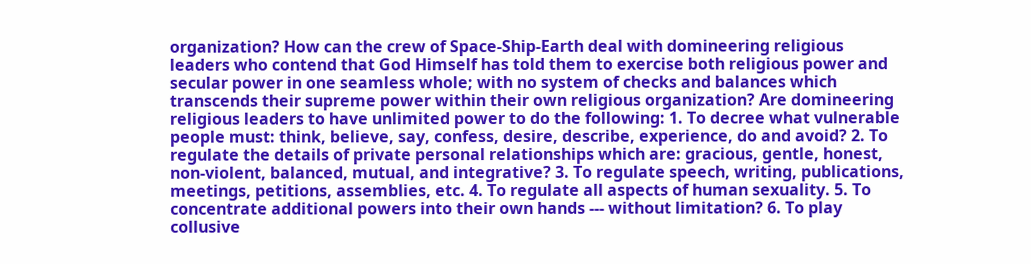organization? How can the crew of Space-Ship-Earth deal with domineering religious leaders who contend that God Himself has told them to exercise both religious power and secular power in one seamless whole; with no system of checks and balances which transcends their supreme power within their own religious organization? Are domineering religious leaders to have unlimited power to do the following: 1. To decree what vulnerable people must: think, believe, say, confess, desire, describe, experience, do and avoid? 2. To regulate the details of private personal relationships which are: gracious, gentle, honest, non-violent, balanced, mutual, and integrative? 3. To regulate speech, writing, publications, meetings, petitions, assemblies, etc. 4. To regulate all aspects of human sexuality. 5. To concentrate additional powers into their own hands --- without limitation? 6. To play collusive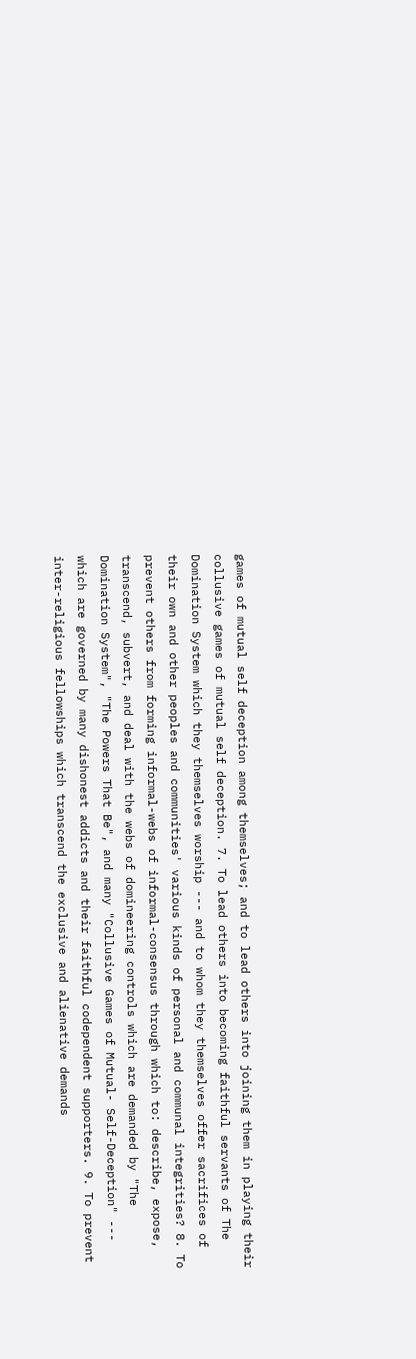games of mutual self deception among themselves; and to lead others into joining them in playing their collusive games of mutual self deception. 7. To lead others into becoming faithful servants of The Domination System which they themselves worship --- and to whom they themselves offer sacrifices of their own and other peoples and communities' various kinds of personal and communal integrities? 8. To prevent others from forming informal-webs of informal-consensus through which to: describe, expose, transcend, subvert, and deal with the webs of domineering controls which are demanded by "The Domination System", "The Powers That Be", and many "Collusive Games of Mutual- Self-Deception" --- which are governed by many dishonest addicts and their faithful codependent supporters. 9. To prevent inter-religious fellowships which transcend the exclusive and alienative demands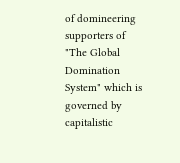of domineering supporters of "The Global Domination System" which is governed by capitalistic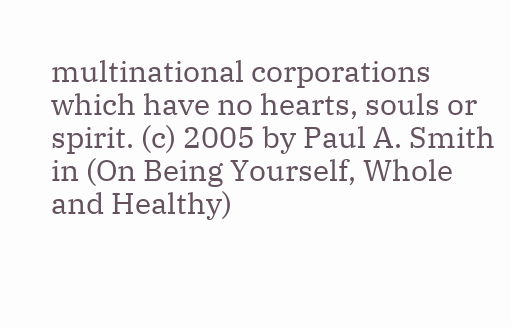multinational corporations which have no hearts, souls or spirit. (c) 2005 by Paul A. Smith in (On Being Yourself, Whole and Healthy)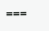===